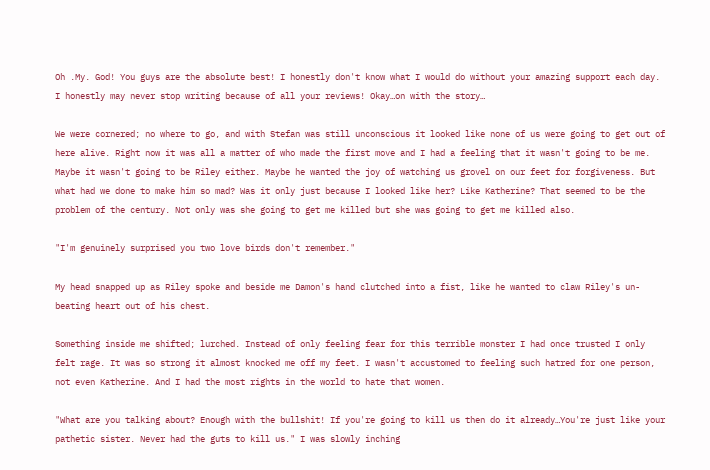Oh .My. God! You guys are the absolute best! I honestly don't know what I would do without your amazing support each day. I honestly may never stop writing because of all your reviews! Okay…on with the story…

We were cornered; no where to go, and with Stefan was still unconscious it looked like none of us were going to get out of here alive. Right now it was all a matter of who made the first move and I had a feeling that it wasn't going to be me. Maybe it wasn't going to be Riley either. Maybe he wanted the joy of watching us grovel on our feet for forgiveness. But what had we done to make him so mad? Was it only just because I looked like her? Like Katherine? That seemed to be the problem of the century. Not only was she going to get me killed but she was going to get me killed also.

"I'm genuinely surprised you two love birds don't remember."

My head snapped up as Riley spoke and beside me Damon's hand clutched into a fist, like he wanted to claw Riley's un-beating heart out of his chest.

Something inside me shifted; lurched. Instead of only feeling fear for this terrible monster I had once trusted I only felt rage. It was so strong it almost knocked me off my feet. I wasn't accustomed to feeling such hatred for one person, not even Katherine. And I had the most rights in the world to hate that women.

"What are you talking about? Enough with the bullshit! If you're going to kill us then do it already…You're just like your pathetic sister. Never had the guts to kill us." I was slowly inching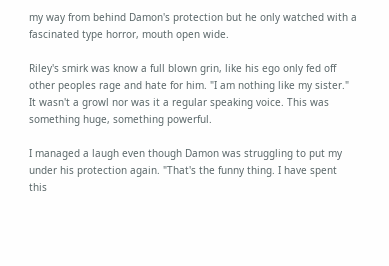my way from behind Damon's protection but he only watched with a fascinated type horror, mouth open wide.

Riley's smirk was know a full blown grin, like his ego only fed off other peoples rage and hate for him. "I am nothing like my sister." It wasn't a growl nor was it a regular speaking voice. This was something huge, something powerful.

I managed a laugh even though Damon was struggling to put my under his protection again. "That's the funny thing. I have spent this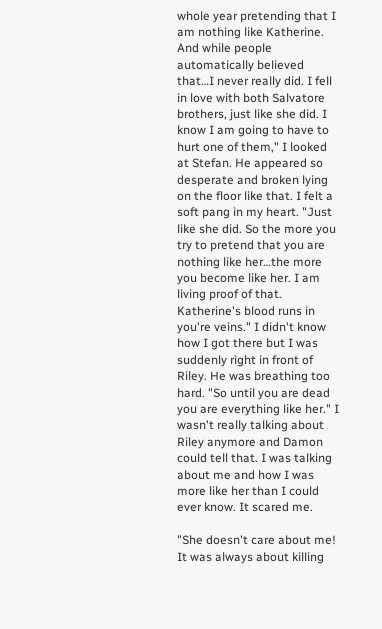whole year pretending that I am nothing like Katherine. And while people automatically believed that…I never really did. I fell in love with both Salvatore brothers, just like she did. I know I am going to have to hurt one of them," I looked at Stefan. He appeared so desperate and broken lying on the floor like that. I felt a soft pang in my heart. "Just like she did. So the more you try to pretend that you are nothing like her…the more you become like her. I am living proof of that. Katherine's blood runs in you're veins." I didn't know how I got there but I was suddenly right in front of Riley. He was breathing too hard. "So until you are dead you are everything like her." I wasn't really talking about Riley anymore and Damon could tell that. I was talking about me and how I was more like her than I could ever know. It scared me.

"She doesn't care about me! It was always about killing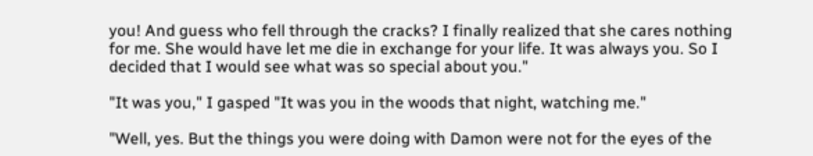you! And guess who fell through the cracks? I finally realized that she cares nothing for me. She would have let me die in exchange for your life. It was always you. So I decided that I would see what was so special about you."

"It was you," I gasped "It was you in the woods that night, watching me."

"Well, yes. But the things you were doing with Damon were not for the eyes of the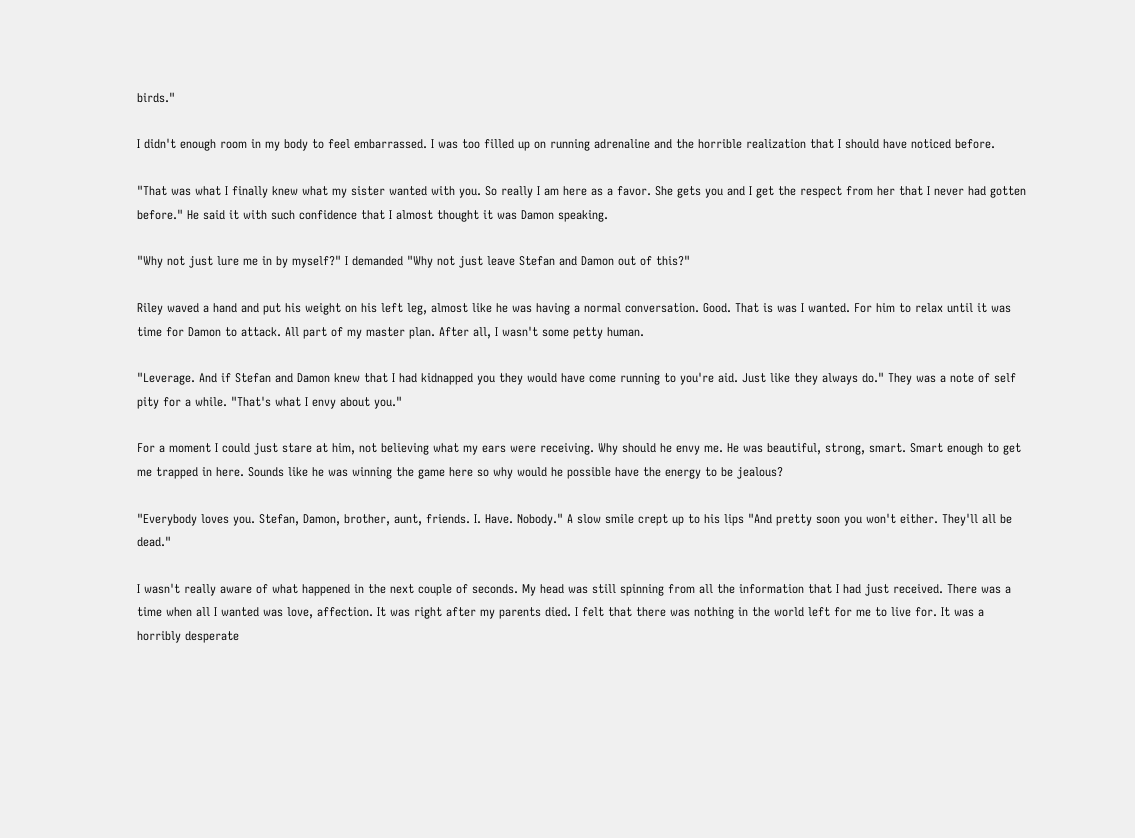birds."

I didn't enough room in my body to feel embarrassed. I was too filled up on running adrenaline and the horrible realization that I should have noticed before.

"That was what I finally knew what my sister wanted with you. So really I am here as a favor. She gets you and I get the respect from her that I never had gotten before." He said it with such confidence that I almost thought it was Damon speaking.

"Why not just lure me in by myself?" I demanded "Why not just leave Stefan and Damon out of this?"

Riley waved a hand and put his weight on his left leg, almost like he was having a normal conversation. Good. That is was I wanted. For him to relax until it was time for Damon to attack. All part of my master plan. After all, I wasn't some petty human.

"Leverage. And if Stefan and Damon knew that I had kidnapped you they would have come running to you're aid. Just like they always do." They was a note of self pity for a while. "That's what I envy about you."

For a moment I could just stare at him, not believing what my ears were receiving. Why should he envy me. He was beautiful, strong, smart. Smart enough to get me trapped in here. Sounds like he was winning the game here so why would he possible have the energy to be jealous?

"Everybody loves you. Stefan, Damon, brother, aunt, friends. I. Have. Nobody." A slow smile crept up to his lips "And pretty soon you won't either. They'll all be dead."

I wasn't really aware of what happened in the next couple of seconds. My head was still spinning from all the information that I had just received. There was a time when all I wanted was love, affection. It was right after my parents died. I felt that there was nothing in the world left for me to live for. It was a horribly desperate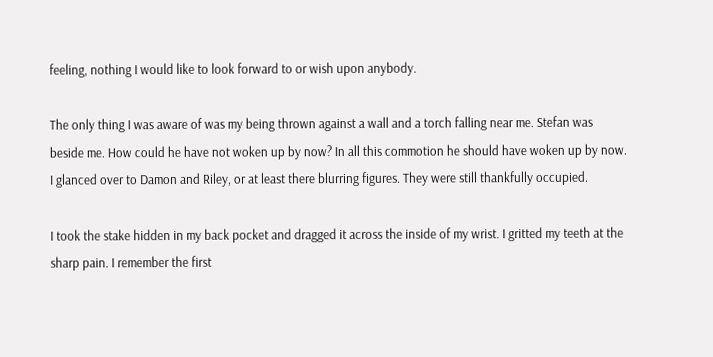feeling, nothing I would like to look forward to or wish upon anybody.

The only thing I was aware of was my being thrown against a wall and a torch falling near me. Stefan was beside me. How could he have not woken up by now? In all this commotion he should have woken up by now. I glanced over to Damon and Riley, or at least there blurring figures. They were still thankfully occupied.

I took the stake hidden in my back pocket and dragged it across the inside of my wrist. I gritted my teeth at the sharp pain. I remember the first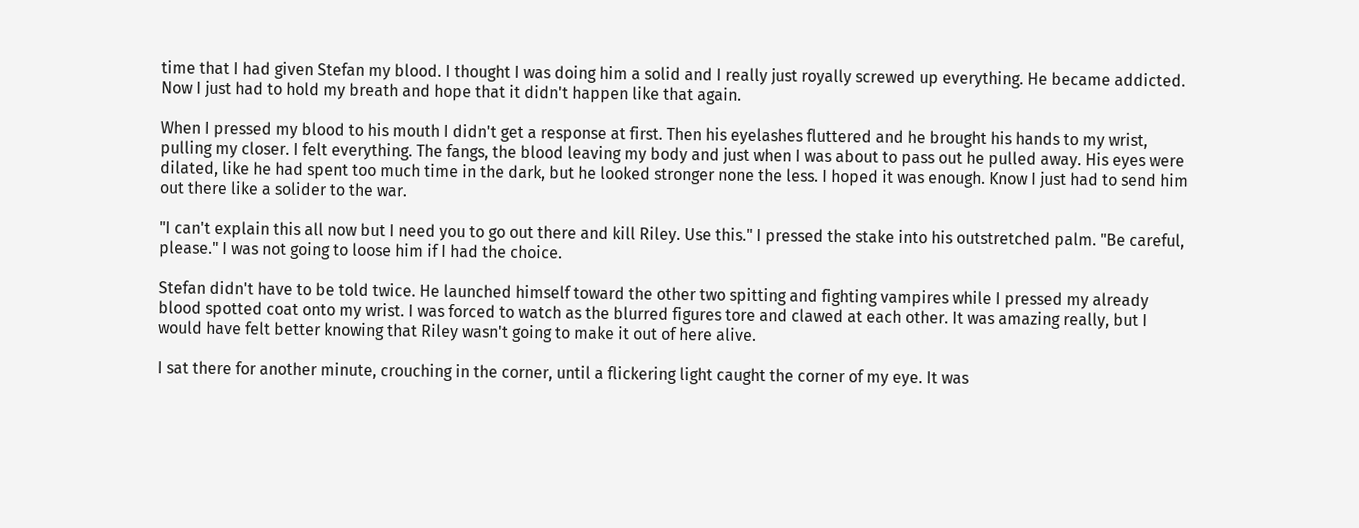time that I had given Stefan my blood. I thought I was doing him a solid and I really just royally screwed up everything. He became addicted. Now I just had to hold my breath and hope that it didn't happen like that again.

When I pressed my blood to his mouth I didn't get a response at first. Then his eyelashes fluttered and he brought his hands to my wrist, pulling my closer. I felt everything. The fangs, the blood leaving my body and just when I was about to pass out he pulled away. His eyes were dilated, like he had spent too much time in the dark, but he looked stronger none the less. I hoped it was enough. Know I just had to send him out there like a solider to the war.

"I can't explain this all now but I need you to go out there and kill Riley. Use this." I pressed the stake into his outstretched palm. "Be careful, please." I was not going to loose him if I had the choice.

Stefan didn't have to be told twice. He launched himself toward the other two spitting and fighting vampires while I pressed my already blood spotted coat onto my wrist. I was forced to watch as the blurred figures tore and clawed at each other. It was amazing really, but I would have felt better knowing that Riley wasn't going to make it out of here alive.

I sat there for another minute, crouching in the corner, until a flickering light caught the corner of my eye. It was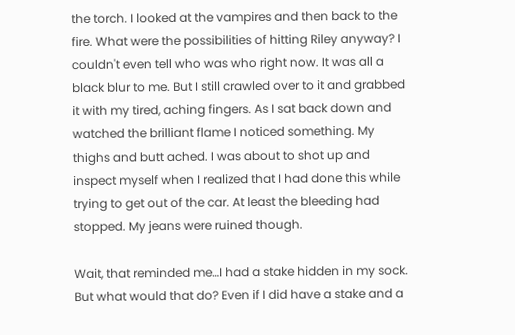the torch. I looked at the vampires and then back to the fire. What were the possibilities of hitting Riley anyway? I couldn't even tell who was who right now. It was all a black blur to me. But I still crawled over to it and grabbed it with my tired, aching fingers. As I sat back down and watched the brilliant flame I noticed something. My thighs and butt ached. I was about to shot up and inspect myself when I realized that I had done this while trying to get out of the car. At least the bleeding had stopped. My jeans were ruined though.

Wait, that reminded me…I had a stake hidden in my sock. But what would that do? Even if I did have a stake and a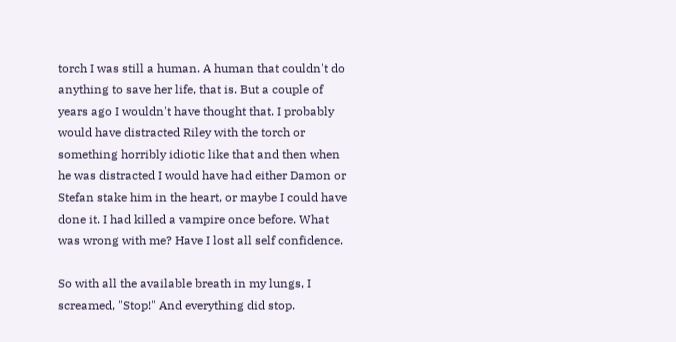torch I was still a human. A human that couldn't do anything to save her life, that is. But a couple of years ago I wouldn't have thought that. I probably would have distracted Riley with the torch or something horribly idiotic like that and then when he was distracted I would have had either Damon or Stefan stake him in the heart, or maybe I could have done it. I had killed a vampire once before. What was wrong with me? Have I lost all self confidence.

So with all the available breath in my lungs, I screamed, "Stop!" And everything did stop.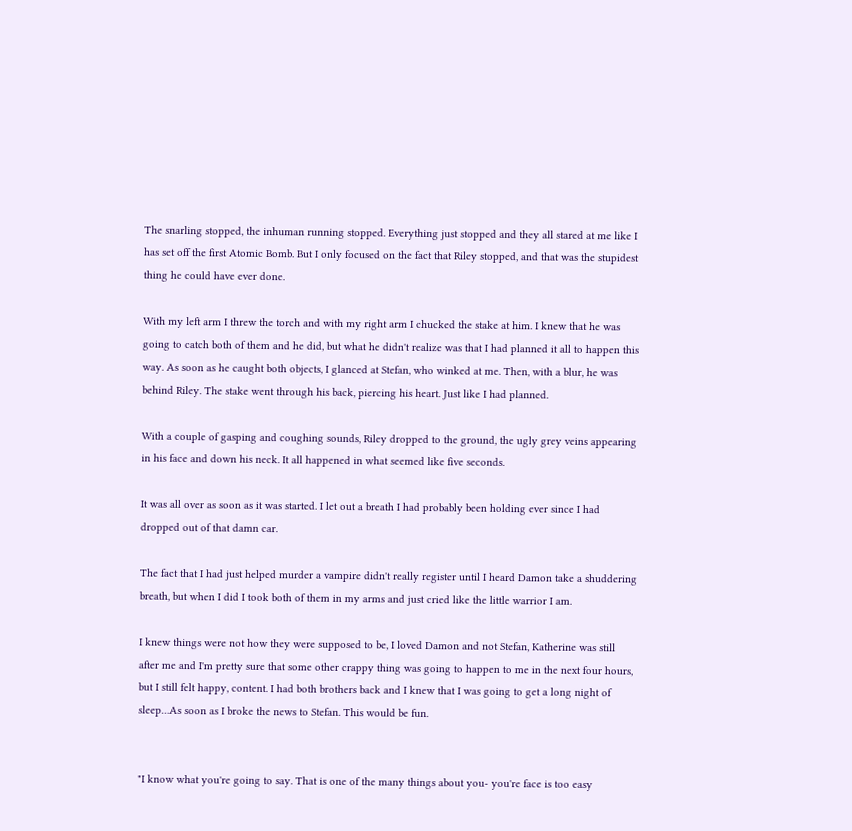The snarling stopped, the inhuman running stopped. Everything just stopped and they all stared at me like I has set off the first Atomic Bomb. But I only focused on the fact that Riley stopped, and that was the stupidest thing he could have ever done.

With my left arm I threw the torch and with my right arm I chucked the stake at him. I knew that he was going to catch both of them and he did, but what he didn't realize was that I had planned it all to happen this way. As soon as he caught both objects, I glanced at Stefan, who winked at me. Then, with a blur, he was behind Riley. The stake went through his back, piercing his heart. Just like I had planned.

With a couple of gasping and coughing sounds, Riley dropped to the ground, the ugly grey veins appearing in his face and down his neck. It all happened in what seemed like five seconds.

It was all over as soon as it was started. I let out a breath I had probably been holding ever since I had dropped out of that damn car.

The fact that I had just helped murder a vampire didn't really register until I heard Damon take a shuddering breath, but when I did I took both of them in my arms and just cried like the little warrior I am.

I knew things were not how they were supposed to be, I loved Damon and not Stefan, Katherine was still after me and I'm pretty sure that some other crappy thing was going to happen to me in the next four hours, but I still felt happy, content. I had both brothers back and I knew that I was going to get a long night of sleep…As soon as I broke the news to Stefan. This would be fun.


"I know what you're going to say. That is one of the many things about you- you're face is too easy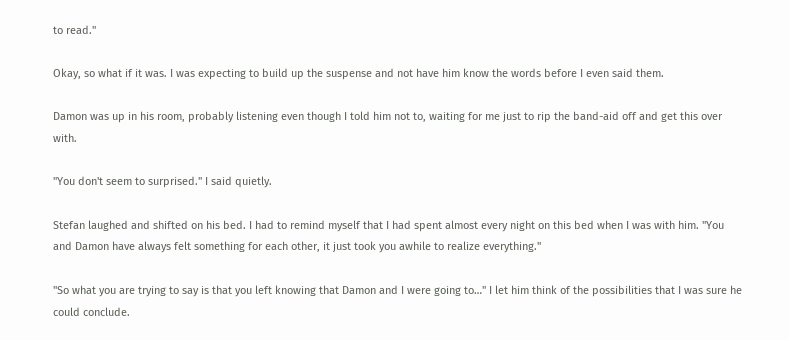to read."

Okay, so what if it was. I was expecting to build up the suspense and not have him know the words before I even said them.

Damon was up in his room, probably listening even though I told him not to, waiting for me just to rip the band-aid off and get this over with.

"You don't seem to surprised." I said quietly.

Stefan laughed and shifted on his bed. I had to remind myself that I had spent almost every night on this bed when I was with him. "You and Damon have always felt something for each other, it just took you awhile to realize everything."

"So what you are trying to say is that you left knowing that Damon and I were going to…" I let him think of the possibilities that I was sure he could conclude.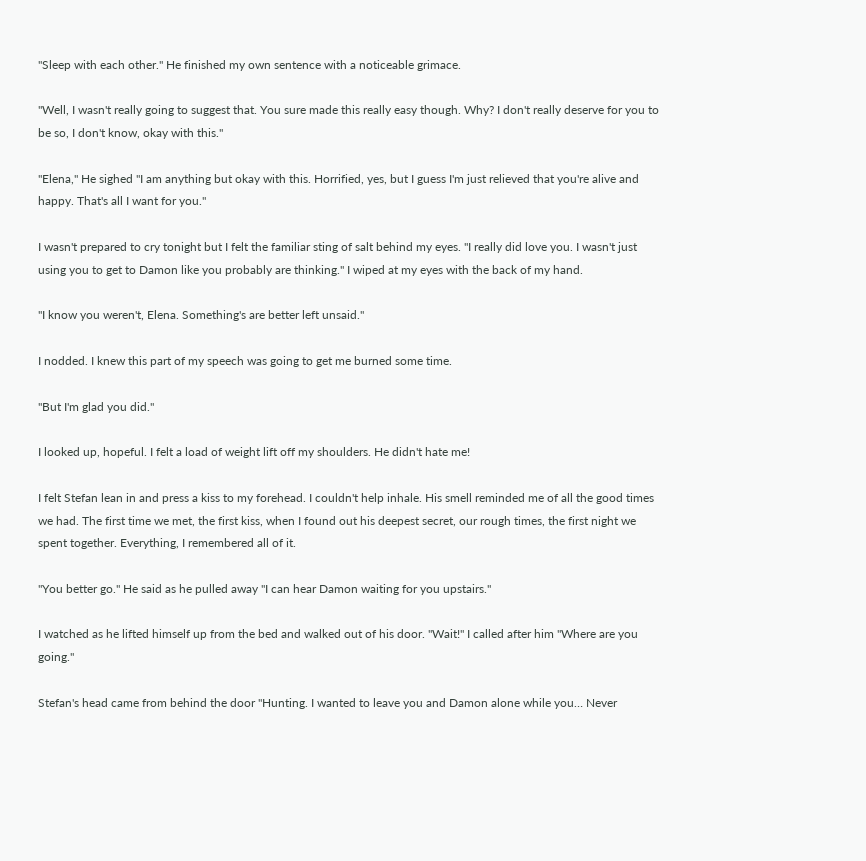"Sleep with each other." He finished my own sentence with a noticeable grimace.

"Well, I wasn't really going to suggest that. You sure made this really easy though. Why? I don't really deserve for you to be so, I don't know, okay with this."

"Elena," He sighed "I am anything but okay with this. Horrified, yes, but I guess I'm just relieved that you're alive and happy. That's all I want for you."

I wasn't prepared to cry tonight but I felt the familiar sting of salt behind my eyes. "I really did love you. I wasn't just using you to get to Damon like you probably are thinking." I wiped at my eyes with the back of my hand.

"I know you weren't, Elena. Something's are better left unsaid."

I nodded. I knew this part of my speech was going to get me burned some time.

"But I'm glad you did."

I looked up, hopeful. I felt a load of weight lift off my shoulders. He didn't hate me!

I felt Stefan lean in and press a kiss to my forehead. I couldn't help inhale. His smell reminded me of all the good times we had. The first time we met, the first kiss, when I found out his deepest secret, our rough times, the first night we spent together. Everything, I remembered all of it.

"You better go." He said as he pulled away "I can hear Damon waiting for you upstairs."

I watched as he lifted himself up from the bed and walked out of his door. "Wait!" I called after him "Where are you going."

Stefan's head came from behind the door "Hunting. I wanted to leave you and Damon alone while you… Never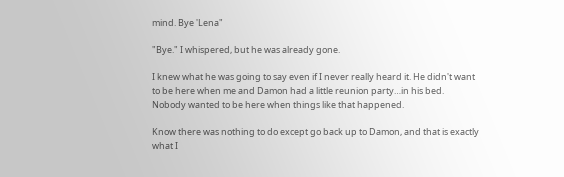mind. Bye 'Lena"

"Bye." I whispered, but he was already gone.

I knew what he was going to say even if I never really heard it. He didn't want to be here when me and Damon had a little reunion party…in his bed. Nobody wanted to be here when things like that happened.

Know there was nothing to do except go back up to Damon, and that is exactly what I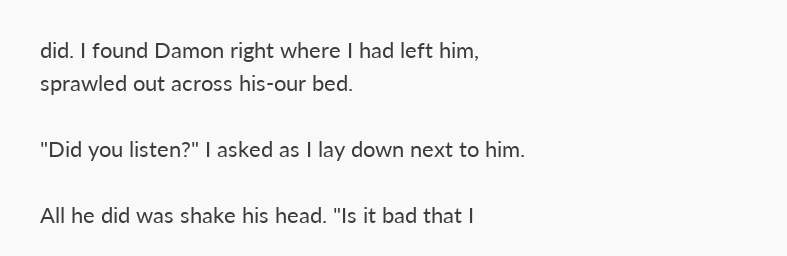did. I found Damon right where I had left him, sprawled out across his-our bed.

"Did you listen?" I asked as I lay down next to him.

All he did was shake his head. "Is it bad that I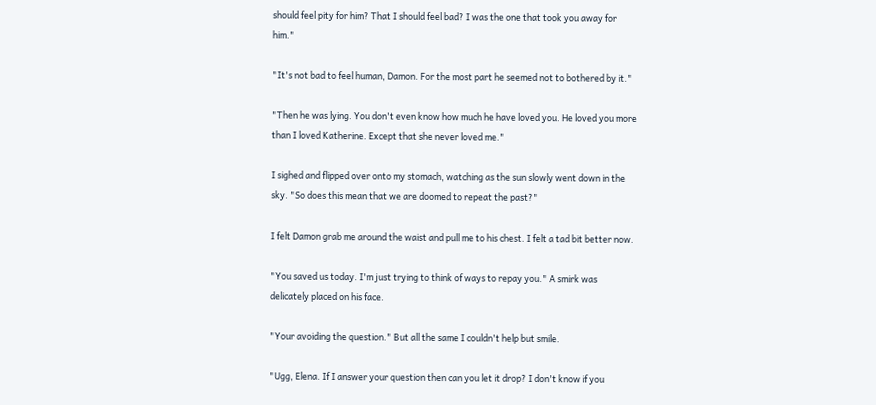should feel pity for him? That I should feel bad? I was the one that took you away for him."

"It's not bad to feel human, Damon. For the most part he seemed not to bothered by it."

"Then he was lying. You don't even know how much he have loved you. He loved you more than I loved Katherine. Except that she never loved me."

I sighed and flipped over onto my stomach, watching as the sun slowly went down in the sky. "So does this mean that we are doomed to repeat the past?"

I felt Damon grab me around the waist and pull me to his chest. I felt a tad bit better now.

"You saved us today. I'm just trying to think of ways to repay you." A smirk was delicately placed on his face.

"Your avoiding the question." But all the same I couldn't help but smile.

"Ugg, Elena. If I answer your question then can you let it drop? I don't know if you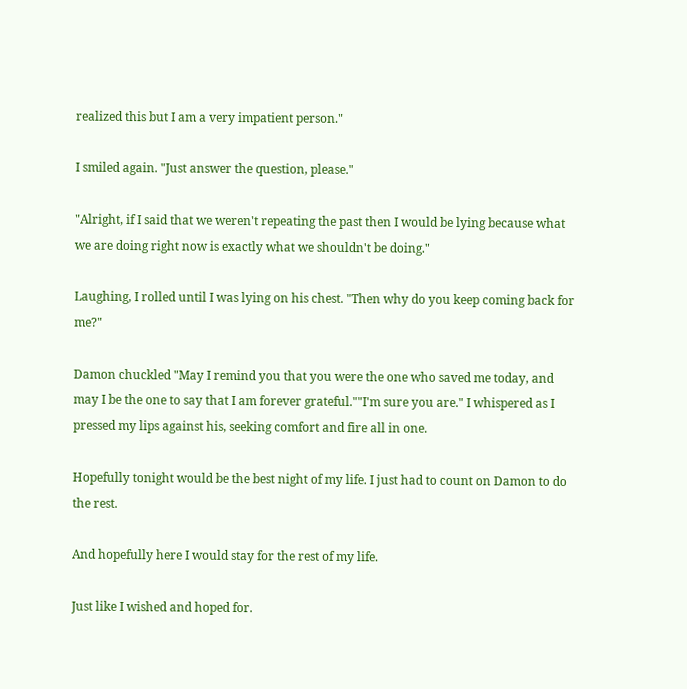realized this but I am a very impatient person."

I smiled again. "Just answer the question, please."

"Alright, if I said that we weren't repeating the past then I would be lying because what we are doing right now is exactly what we shouldn't be doing."

Laughing, I rolled until I was lying on his chest. "Then why do you keep coming back for me?"

Damon chuckled "May I remind you that you were the one who saved me today, and may I be the one to say that I am forever grateful.""I'm sure you are." I whispered as I pressed my lips against his, seeking comfort and fire all in one.

Hopefully tonight would be the best night of my life. I just had to count on Damon to do the rest.

And hopefully here I would stay for the rest of my life.

Just like I wished and hoped for.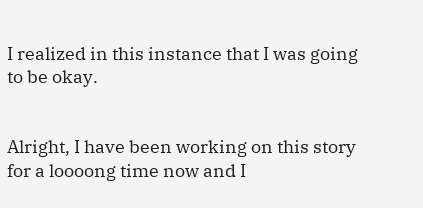I realized in this instance that I was going to be okay.


Alright, I have been working on this story for a loooong time now and I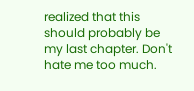realized that this should probably be my last chapter. Don't hate me too much.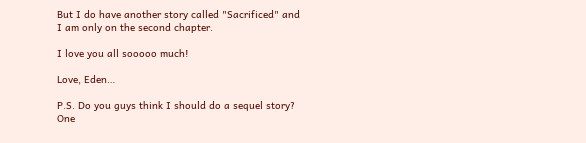But I do have another story called "Sacrificed" and I am only on the second chapter.

I love you all sooooo much!

Love, Eden…

P.S. Do you guys think I should do a sequel story? One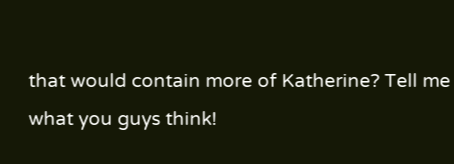that would contain more of Katherine? Tell me what you guys think!